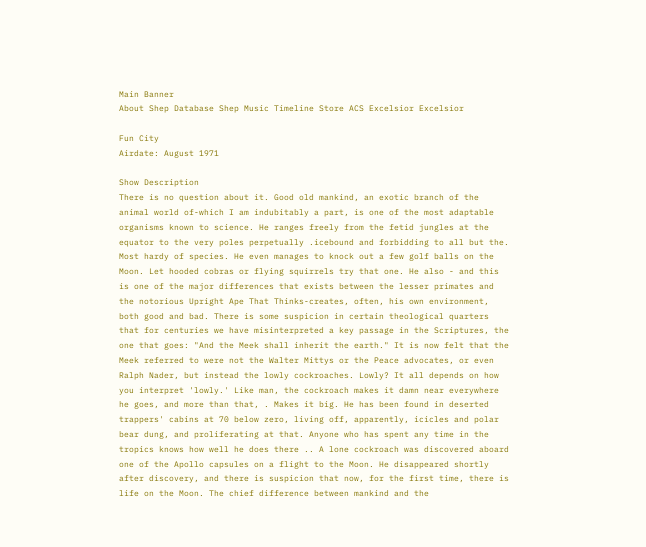Main Banner
About Shep Database Shep Music Timeline Store ACS Excelsior Excelsior

Fun City
Airdate: August 1971

Show Description
There is no question about it. Good old mankind, an exotic branch of the animal world of-which I am indubitably a part, is one of the most adaptable organisms known to science. He ranges freely from the fetid jungles at the equator to the very poles perpetually .icebound and forbidding to all but the. Most hardy of species. He even manages to knock out a few golf balls on the Moon. Let hooded cobras or flying squirrels try that one. He also - and this is one of the major differences that exists between the lesser primates and the notorious Upright Ape That Thinks-creates, often, his own environment, both good and bad. There is some suspicion in certain theological quarters that for centuries we have misinterpreted a key passage in the Scriptures, the one that goes: "And the Meek shall inherit the earth." It is now felt that the Meek referred to were not the Walter Mittys or the Peace advocates, or even Ralph Nader, but instead the lowly cockroaches. Lowly? It all depends on how you interpret 'lowly.' Like man, the cockroach makes it damn near everywhere he goes, and more than that, . Makes it big. He has been found in deserted trappers' cabins at 70 below zero, living off, apparently, icicles and polar bear dung, and proliferating at that. Anyone who has spent any time in the tropics knows how well he does there .. A lone cockroach was discovered aboard one of the Apollo capsules on a flight to the Moon. He disappeared shortly after discovery, and there is suspicion that now, for the first time, there is life on the Moon. The chief difference between mankind and the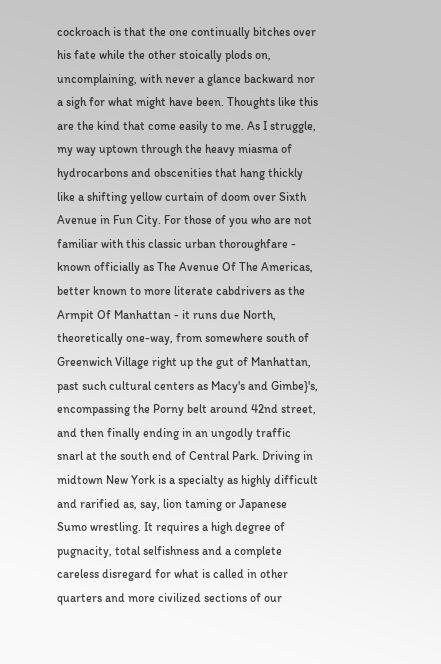cockroach is that the one continually bitches over his fate while the other stoically plods on, uncomplaining, with never a glance backward nor a sigh for what might have been. Thoughts like this are the kind that come easily to me. As I struggle, my way uptown through the heavy miasma of hydrocarbons and obscenities that hang thickly like a shifting yellow curtain of doom over Sixth Avenue in Fun City. For those of you who are not familiar with this classic urban thoroughfare - known officially as The Avenue Of The Americas, better known to more literate cabdrivers as the Armpit Of Manhattan - it runs due North, theoretically one-way, from somewhere south of Greenwich Village right up the gut of Manhattan, past such cultural centers as Macy's and Gimbe}'s, encompassing the Porny belt around 42nd street, and then finally ending in an ungodly traffic snarl at the south end of Central Park. Driving in midtown New York is a specialty as highly difficult and rarified as, say, lion taming or Japanese Sumo wrestling. It requires a high degree of pugnacity, total selfishness and a complete careless disregard for what is called in other quarters and more civilized sections of our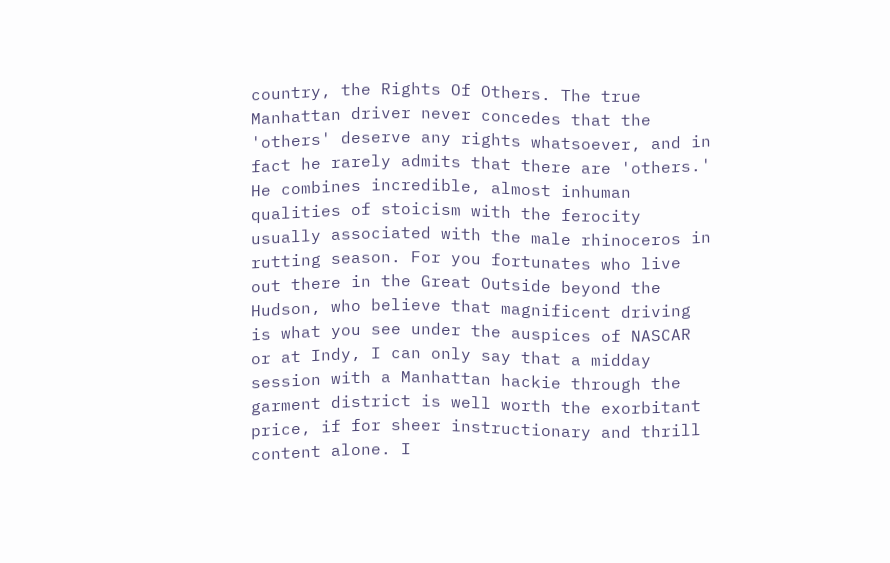country, the Rights Of Others. The true Manhattan driver never concedes that the 'others' deserve any rights whatsoever, and in fact he rarely admits that there are 'others.' He combines incredible, almost inhuman qualities of stoicism with the ferocity usually associated with the male rhinoceros in rutting season. For you fortunates who live out there in the Great Outside beyond the Hudson, who believe that magnificent driving is what you see under the auspices of NASCAR or at Indy, I can only say that a midday session with a Manhattan hackie through the garment district is well worth the exorbitant price, if for sheer instructionary and thrill content alone. I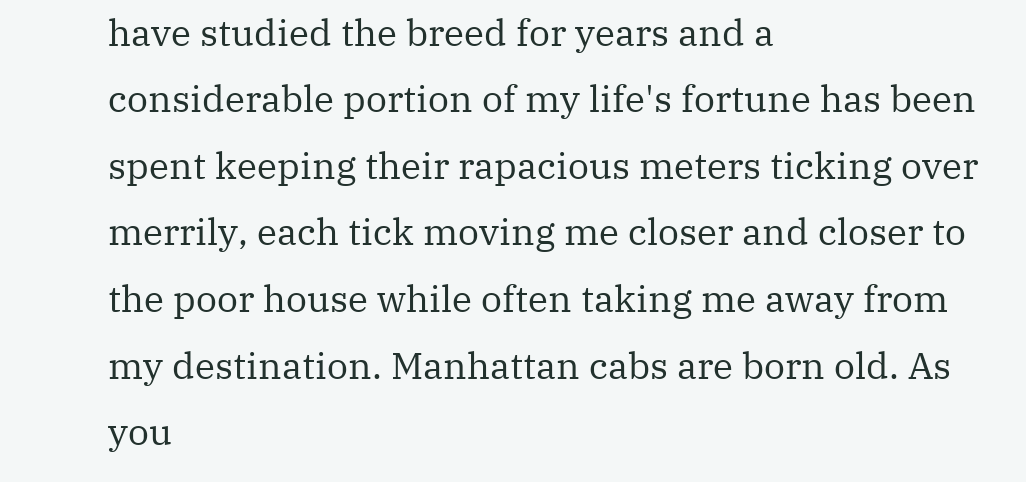have studied the breed for years and a considerable portion of my life's fortune has been spent keeping their rapacious meters ticking over merrily, each tick moving me closer and closer to the poor house while often taking me away from my destination. Manhattan cabs are born old. As you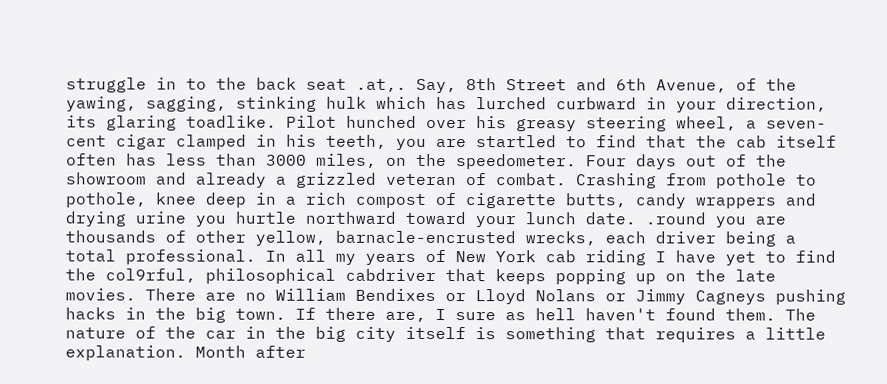struggle in to the back seat .at,. Say, 8th Street and 6th Avenue, of the yawing, sagging, stinking hulk which has lurched curbward in your direction, its glaring toadlike. Pilot hunched over his greasy steering wheel, a seven-cent cigar clamped in his teeth, you are startled to find that the cab itself often has less than 3000 miles, on the speedometer. Four days out of the showroom and already a grizzled veteran of combat. Crashing from pothole to pothole, knee deep in a rich compost of cigarette butts, candy wrappers and drying urine you hurtle northward toward your lunch date. .round you are thousands of other yellow, barnacle-encrusted wrecks, each driver being a total professional. In all my years of New York cab riding I have yet to find the col9rful, philosophical cabdriver that keeps popping up on the late movies. There are no William Bendixes or Lloyd Nolans or Jimmy Cagneys pushing hacks in the big town. If there are, I sure as hell haven't found them. The nature of the car in the big city itself is something that requires a little explanation. Month after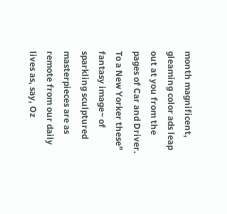month magnificent, gleaming color ads leap out at you from the pages of Car and Driver. To a New Yorker these" fantasy image~ of sparkling sculptured masterpieces are as remote from our daily lives as, say, Oz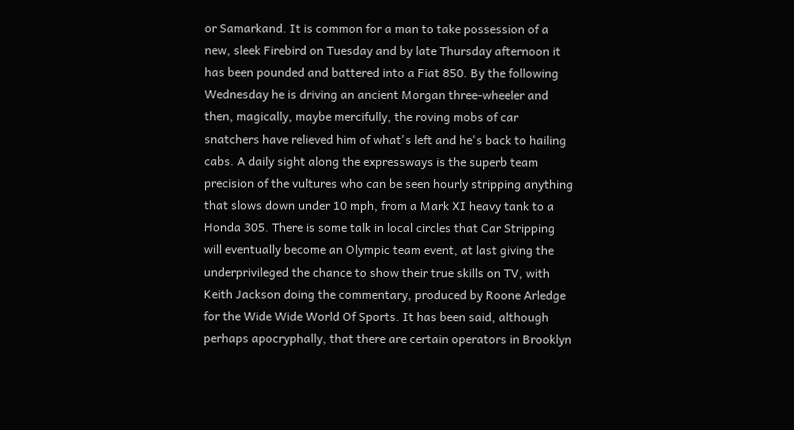or Samarkand. It is common for a man to take possession of a new, sleek Firebird on Tuesday and by late Thursday afternoon it has been pounded and battered into a Fiat 850. By the following Wednesday he is driving an ancient Morgan three-wheeler and then, magically, maybe mercifully, the roving mobs of car snatchers have relieved him of what's left and he's back to hailing cabs. A daily sight along the expressways is the superb team precision of the vultures who can be seen hourly stripping anything that slows down under 10 mph, from a Mark XI heavy tank to a Honda 305. There is some talk in local circles that Car Stripping will eventually become an Olympic team event, at last giving the underprivileged the chance to show their true skills on TV, with Keith Jackson doing the commentary, produced by Roone Arledge for the Wide Wide World Of Sports. It has been said, although perhaps apocryphally, that there are certain operators in Brooklyn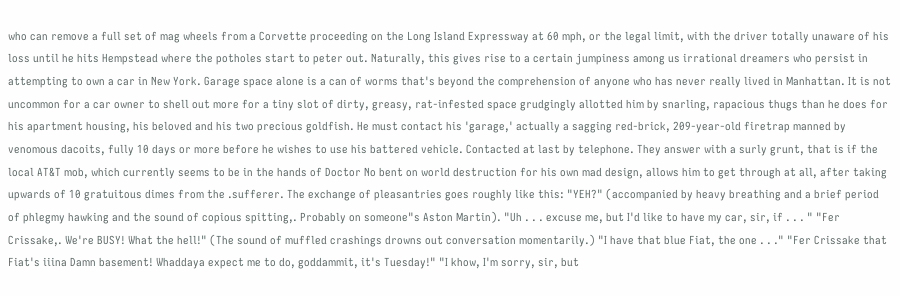who can remove a full set of mag wheels from a Corvette proceeding on the Long Island Expressway at 60 mph, or the legal limit, with the driver totally unaware of his loss until he hits Hempstead where the potholes start to peter out. Naturally, this gives rise to a certain jumpiness among us irrational dreamers who persist in attempting to own a car in New York. Garage space alone is a can of worms that's beyond the comprehension of anyone who has never really lived in Manhattan. It is not uncommon for a car owner to shell out more for a tiny slot of dirty, greasy, rat-infested space grudgingly allotted him by snarling, rapacious thugs than he does for his apartment housing, his beloved and his two precious goldfish. He must contact his 'garage,' actually a sagging red-brick, 209-year-old firetrap manned by venomous dacoits, fully 10 days or more before he wishes to use his battered vehicle. Contacted at last by telephone. They answer with a surly grunt, that is if the local AT&T mob, which currently seems to be in the hands of Doctor No bent on world destruction for his own mad design, allows him to get through at all, after taking upwards of 10 gratuitous dimes from the .sufferer. The exchange of pleasantries goes roughly like this: "YEH?" (accompanied by heavy breathing and a brief period of phlegmy hawking and the sound of copious spitting,. Probably on someone"s Aston Martin). "Uh . . . excuse me, but I'd like to have my car, sir, if . . . " "Fer Crissake,. We're BUSY! What the hell!" (The sound of muffled crashings drowns out conversation momentarily.) "I have that blue Fiat, the one . . ." "Fer Crissake that Fiat's iiina Damn basement! Whaddaya expect me to do, goddammit, it's Tuesday!" "I khow, I'm sorry, sir, but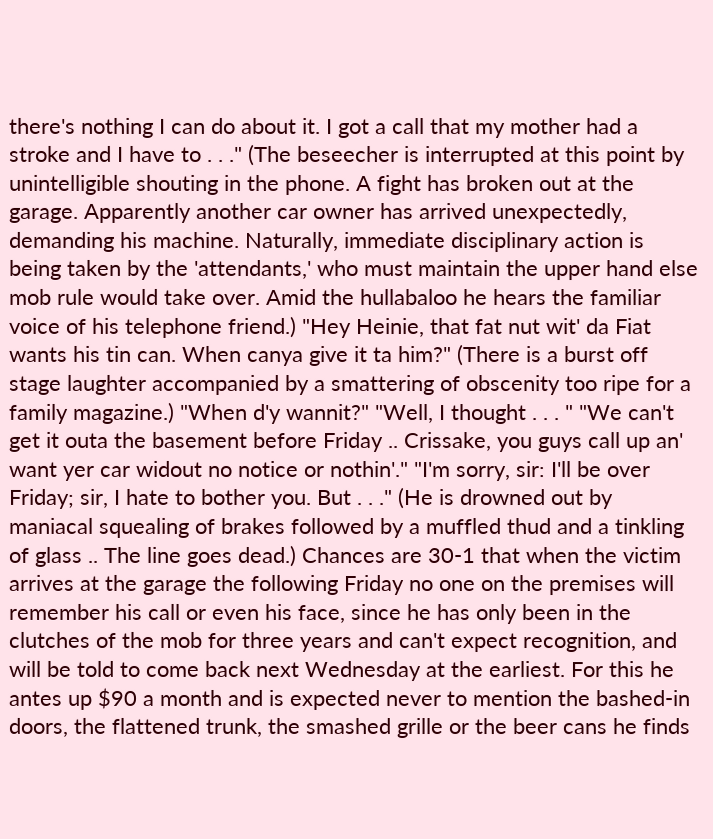there's nothing I can do about it. I got a call that my mother had a stroke and I have to . . ." (The beseecher is interrupted at this point by unintelligible shouting in the phone. A fight has broken out at the garage. Apparently another car owner has arrived unexpectedly, demanding his machine. Naturally, immediate disciplinary action is being taken by the 'attendants,' who must maintain the upper hand else mob rule would take over. Amid the hullabaloo he hears the familiar voice of his telephone friend.) "Hey Heinie, that fat nut wit' da Fiat wants his tin can. When canya give it ta him?" (There is a burst off stage laughter accompanied by a smattering of obscenity too ripe for a family magazine.) "When d'y wannit?" "Well, I thought . . . " "We can't get it outa the basement before Friday .. Crissake, you guys call up an' want yer car widout no notice or nothin'." "I'm sorry, sir: I'll be over Friday; sir, I hate to bother you. But . . ." (He is drowned out by maniacal squealing of brakes followed by a muffled thud and a tinkling of glass .. The line goes dead.) Chances are 30-1 that when the victim arrives at the garage the following Friday no one on the premises will remember his call or even his face, since he has only been in the clutches of the mob for three years and can't expect recognition, and will be told to come back next Wednesday at the earliest. For this he antes up $90 a month and is expected never to mention the bashed-in doors, the flattened trunk, the smashed grille or the beer cans he finds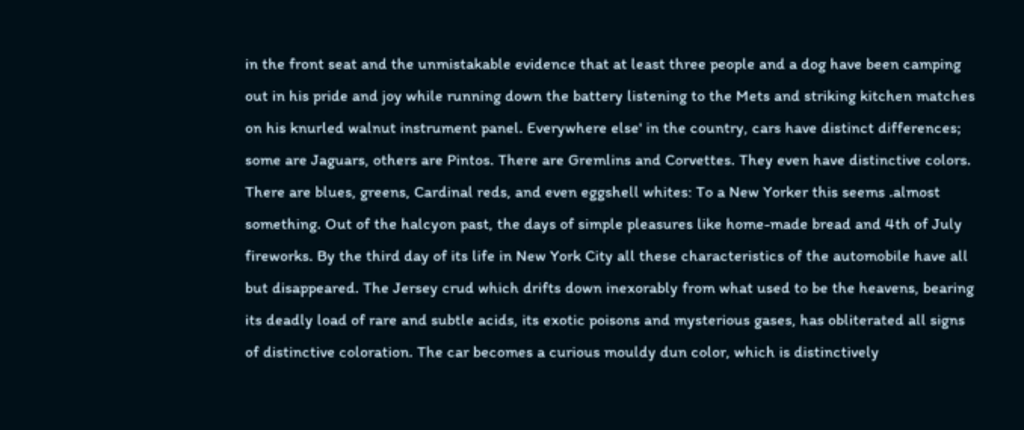in the front seat and the unmistakable evidence that at least three people and a dog have been camping out in his pride and joy while running down the battery listening to the Mets and striking kitchen matches on his knurled walnut instrument panel. Everywhere else' in the country, cars have distinct differences; some are Jaguars, others are Pintos. There are Gremlins and Corvettes. They even have distinctive colors. There are blues, greens, Cardinal reds, and even eggshell whites: To a New Yorker this seems .almost something. Out of the halcyon past, the days of simple pleasures like home-made bread and 4th of July fireworks. By the third day of its life in New York City all these characteristics of the automobile have all but disappeared. The Jersey crud which drifts down inexorably from what used to be the heavens, bearing its deadly load of rare and subtle acids, its exotic poisons and mysterious gases, has obliterated all signs of distinctive coloration. The car becomes a curious mouldy dun color, which is distinctively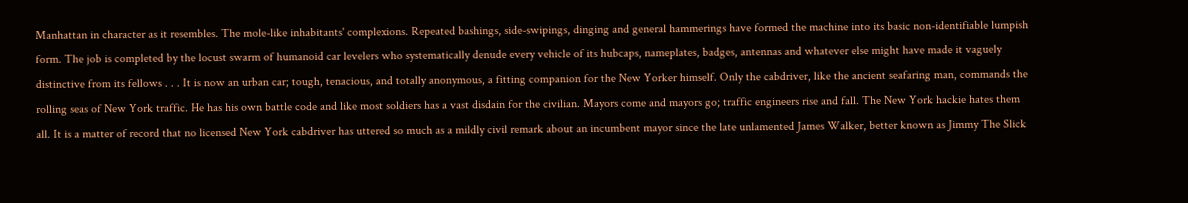Manhattan in character as it resembles. The mole-like inhabitants' complexions. Repeated bashings, side-swipings, dinging and general hammerings have formed the machine into its basic non-identifiable lumpish form. The job is completed by the locust swarm of humanoid car levelers who systematically denude every vehicle of its hubcaps, nameplates, badges, antennas and whatever else might have made it vaguely distinctive from its fellows . . . It is now an urban car; tough, tenacious, and totally anonymous, a fitting companion for the New Yorker himself. Only the cabdriver, like the ancient seafaring man, commands the rolling seas of New York traffic. He has his own battle code and like most soldiers has a vast disdain for the civilian. Mayors come and mayors go; traffic engineers rise and fall. The New York hackie hates them all. It is a matter of record that no licensed New York cabdriver has uttered so much as a mildly civil remark about an incumbent mayor since the late unlamented James Walker, better known as Jimmy The Slick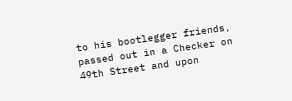to his bootlegger friends, passed out in a Checker on 49th Street and upon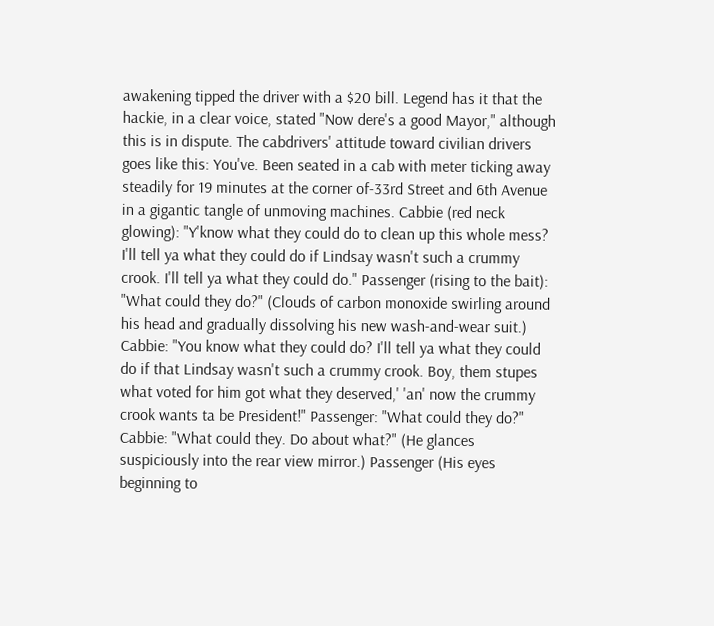awakening tipped the driver with a $20 bill. Legend has it that the hackie, in a clear voice, stated "Now dere's a good Mayor," although this is in dispute. The cabdrivers' attitude toward civilian drivers goes like this: You've. Been seated in a cab with meter ticking away steadily for 19 minutes at the corner of-33rd Street and 6th Avenue in a gigantic tangle of unmoving machines. Cabbie (red neck glowing): "Y'know what they could do to clean up this whole mess? I'll tell ya what they could do if Lindsay wasn't such a crummy crook. I'll tell ya what they could do." Passenger (rising to the bait): "What could they do?" (Clouds of carbon monoxide swirling around his head and gradually dissolving his new wash-and-wear suit.) Cabbie: "You know what they could do? I'll tell ya what they could do if that Lindsay wasn't such a crummy crook. Boy, them stupes what voted for him got what they deserved,' 'an' now the crummy crook wants ta be President!" Passenger: "What could they do?" Cabbie: "What could they. Do about what?" (He glances suspiciously into the rear view mirror.) Passenger (His eyes beginning to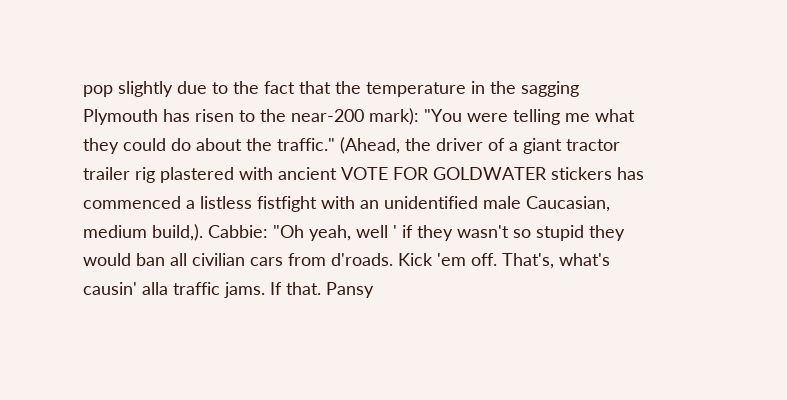pop slightly due to the fact that the temperature in the sagging Plymouth has risen to the near-200 mark): "You were telling me what they could do about the traffic." (Ahead, the driver of a giant tractor trailer rig plastered with ancient VOTE FOR GOLDWATER stickers has commenced a listless fistfight with an unidentified male Caucasian, medium build,). Cabbie: "Oh yeah, well ' if they wasn't so stupid they would ban all civilian cars from d'roads. Kick 'em off. That's, what's causin' alla traffic jams. If that. Pansy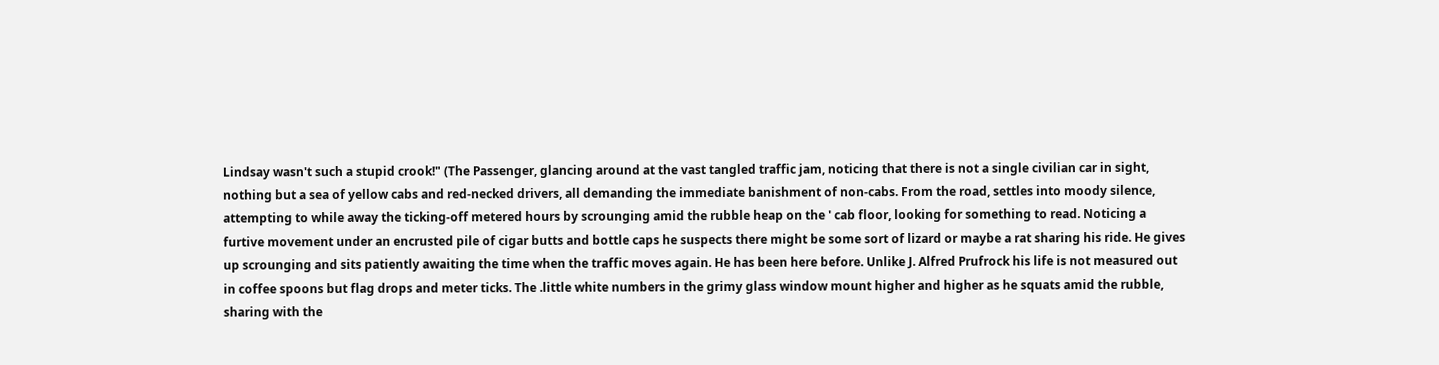Lindsay wasn't such a stupid crook!" (The Passenger, glancing around at the vast tangled traffic jam, noticing that there is not a single civilian car in sight, nothing but a sea of yellow cabs and red-necked drivers, all demanding the immediate banishment of non-cabs. From the road, settles into moody silence, attempting to while away the ticking-off metered hours by scrounging amid the rubble heap on the ' cab floor, looking for something to read. Noticing a furtive movement under an encrusted pile of cigar butts and bottle caps he suspects there might be some sort of lizard or maybe a rat sharing his ride. He gives up scrounging and sits patiently awaiting the time when the traffic moves again. He has been here before. Unlike J. Alfred Prufrock his life is not measured out in coffee spoons but flag drops and meter ticks. The .little white numbers in the grimy glass window mount higher and higher as he squats amid the rubble, sharing with the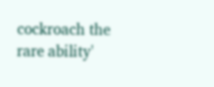cockroach the rare ability'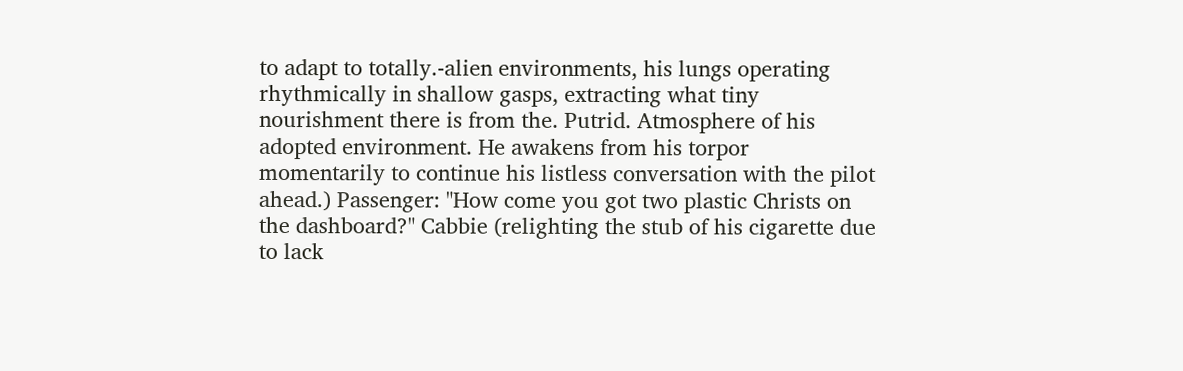to adapt to totally.-alien environments, his lungs operating rhythmically in shallow gasps, extracting what tiny nourishment there is from the. Putrid. Atmosphere of his adopted environment. He awakens from his torpor momentarily to continue his listless conversation with the pilot ahead.) Passenger: "How come you got two plastic Christs on the dashboard?" Cabbie (relighting the stub of his cigarette due to lack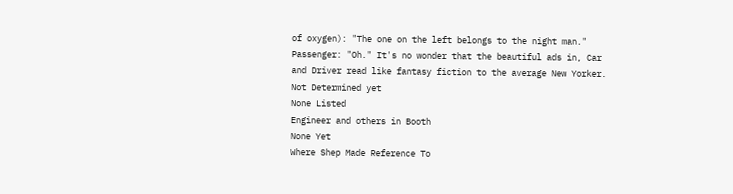of oxygen): "The one on the left belongs to the night man." Passenger: "Oh." It's no wonder that the beautiful ads in, Car and Driver read like fantasy fiction to the average New Yorker.
Not Determined yet
None Listed
Engineer and others in Booth
None Yet
Where Shep Made Reference To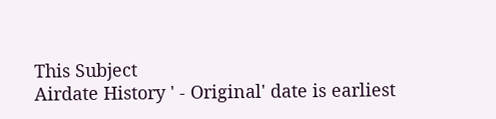This Subject
Airdate History ' - Original' date is earliest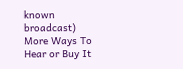known broadcast)
More Ways To Hear or Buy It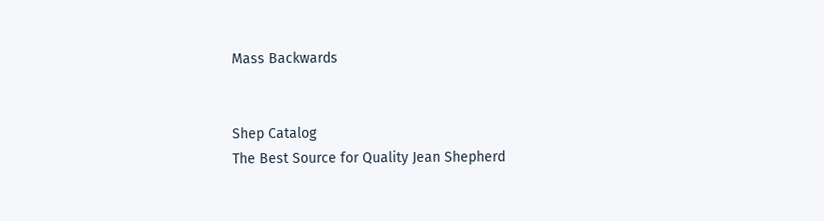Mass Backwards


Shep Catalog
The Best Source for Quality Jean Shepherd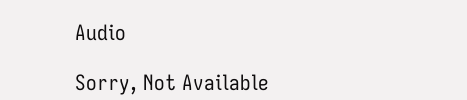Audio

Sorry, Not Available